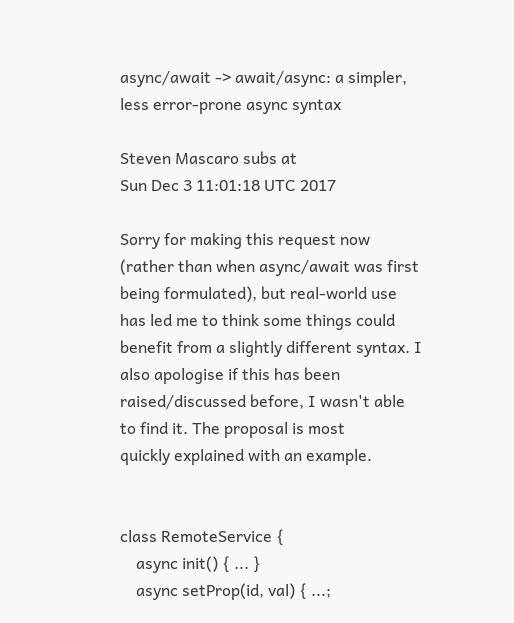async/await -> await/async: a simpler, less error-prone async syntax

Steven Mascaro subs at
Sun Dec 3 11:01:18 UTC 2017

Sorry for making this request now (rather than when async/await was first
being formulated), but real-world use has led me to think some things could
benefit from a slightly different syntax. I also apologise if this has been
raised/discussed before, I wasn't able to find it. The proposal is most
quickly explained with an example.


class RemoteService {
    async init() { ... }
    async setProp(id, val) { ...;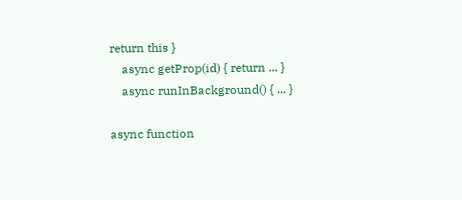return this }
    async getProp(id) { return ... }
    async runInBackground() { ... }

async function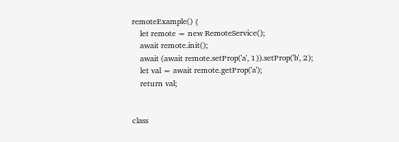remoteExample() {
    let remote = new RemoteService();
    await remote.init();
    await (await remote.setProp('a', 1)).setProp('b', 2);
    let val = await remote.getProp('a');
    return val;


class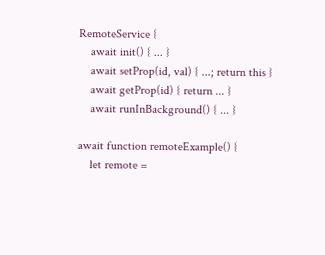RemoteService {
    await init() { ... }
    await setProp(id, val) { ...; return this }
    await getProp(id) { return ... }
    await runInBackground() { ... }

await function remoteExample() {
    let remote =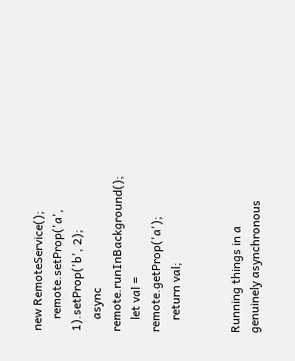new RemoteService();
    remote.setProp('a', 1).setProp('b', 2);
    async remote.runInBackground();
    let val = remote.getProp('a');
    return val;


Running things in a genuinely asynchronous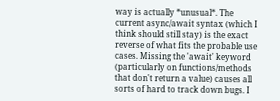way is actually *unusual*. The
current async/await syntax (which I think should still stay) is the exact
reverse of what fits the probable use cases. Missing the 'await' keyword
(particularly on functions/methods that don't return a value) causes all
sorts of hard to track down bugs. I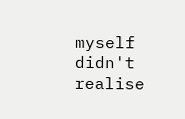myself didn't realise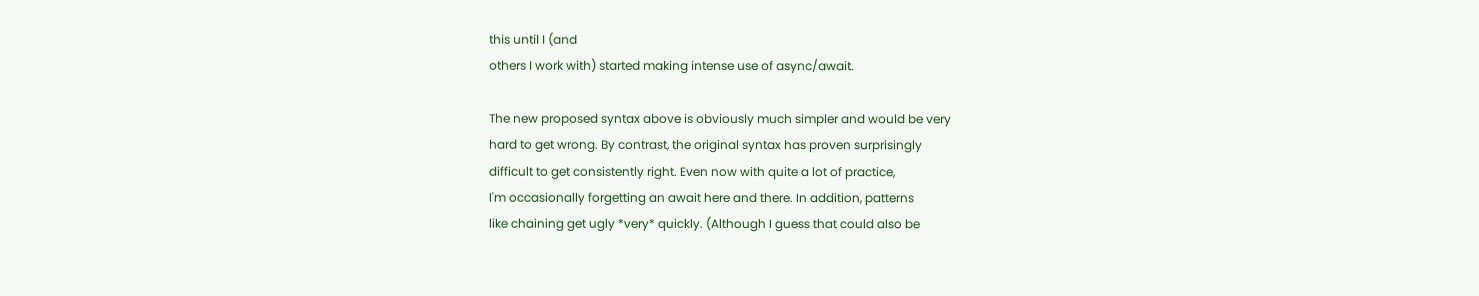this until I (and
others I work with) started making intense use of async/await.

The new proposed syntax above is obviously much simpler and would be very
hard to get wrong. By contrast, the original syntax has proven surprisingly
difficult to get consistently right. Even now with quite a lot of practice,
I'm occasionally forgetting an await here and there. In addition, patterns
like chaining get ugly *very* quickly. (Although I guess that could also be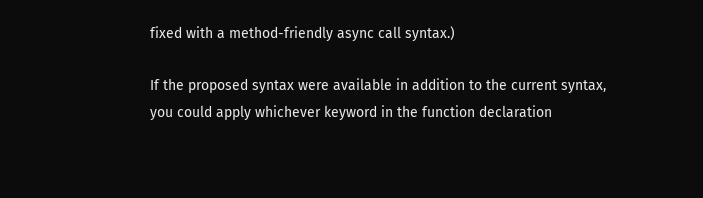fixed with a method-friendly async call syntax.)

If the proposed syntax were available in addition to the current syntax,
you could apply whichever keyword in the function declaration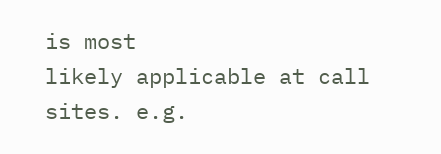is most
likely applicable at call sites. e.g.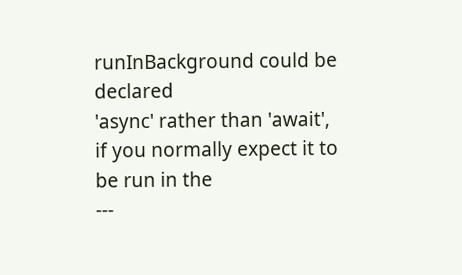runInBackground could be declared
'async' rather than 'await', if you normally expect it to be run in the
---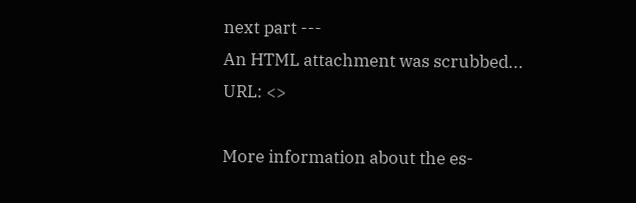next part ---
An HTML attachment was scrubbed...
URL: <>

More information about the es-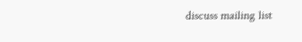discuss mailing list